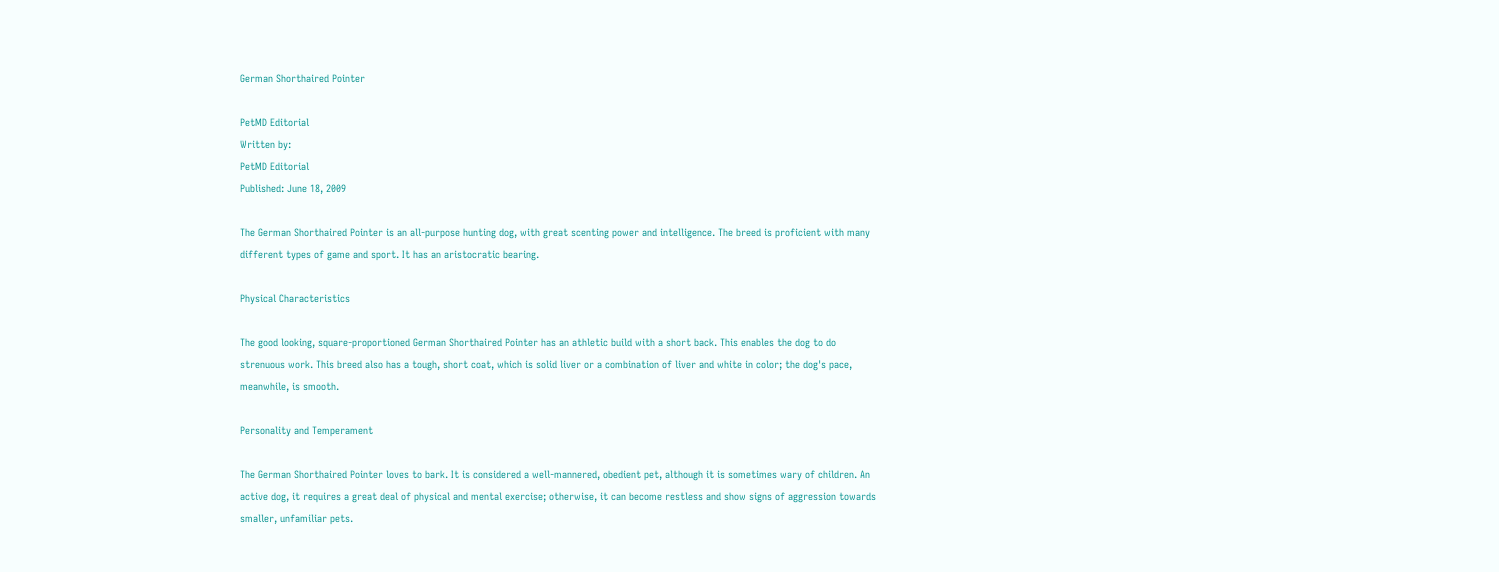German Shorthaired Pointer

PetMD Editorial
Written by:
PetMD Editorial
Published: June 18, 2009

The German Shorthaired Pointer is an all-purpose hunting dog, with great scenting power and intelligence. The breed is proficient with many different types of game and sport. It has an aristocratic bearing.

Physical Characteristics

The good looking, square-proportioned German Shorthaired Pointer has an athletic build with a short back. This enables the dog to do strenuous work. This breed also has a tough, short coat, which is solid liver or a combination of liver and white in color; the dog's pace, meanwhile, is smooth.

Personality and Temperament

The German Shorthaired Pointer loves to bark. It is considered a well-mannered, obedient pet, although it is sometimes wary of children. An active dog, it requires a great deal of physical and mental exercise; otherwise, it can become restless and show signs of aggression towards smaller, unfamiliar pets.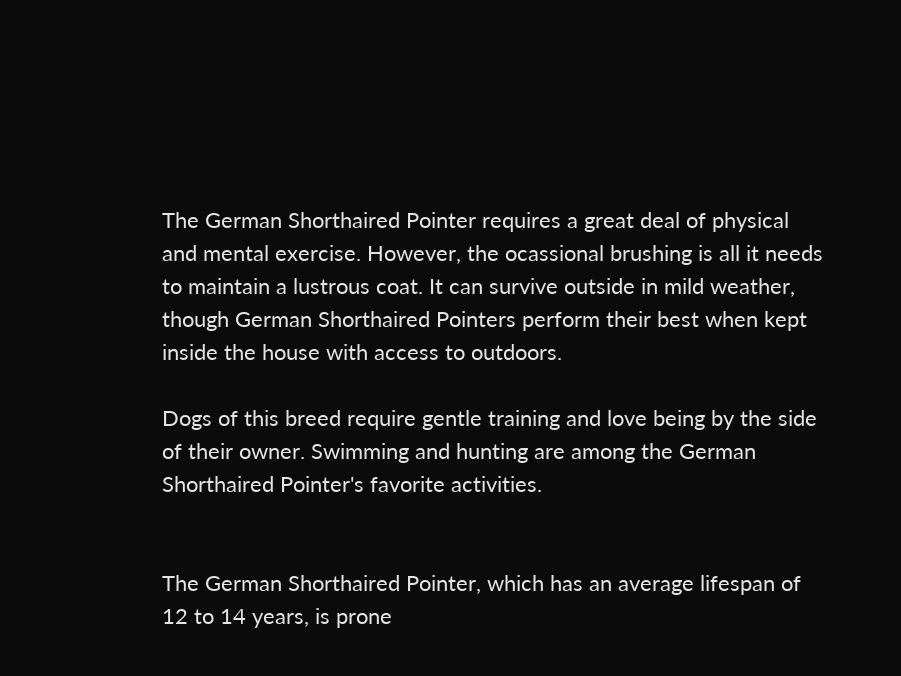The German Shorthaired Pointer requires a great deal of physical and mental exercise. However, the ocassional brushing is all it needs to maintain a lustrous coat. It can survive outside in mild weather, though German Shorthaired Pointers perform their best when kept inside the house with access to outdoors.

Dogs of this breed require gentle training and love being by the side of their owner. Swimming and hunting are among the German Shorthaired Pointer's favorite activities.


The German Shorthaired Pointer, which has an average lifespan of 12 to 14 years, is prone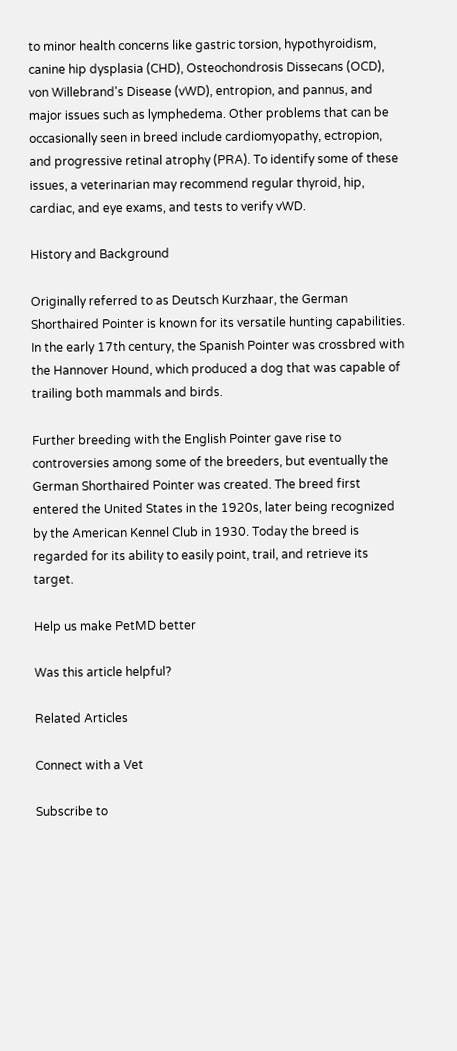to minor health concerns like gastric torsion, hypothyroidism, canine hip dysplasia (CHD), Osteochondrosis Dissecans (OCD), von Willebrand's Disease (vWD), entropion, and pannus, and major issues such as lymphedema. Other problems that can be occasionally seen in breed include cardiomyopathy, ectropion, and progressive retinal atrophy (PRA). To identify some of these issues, a veterinarian may recommend regular thyroid, hip, cardiac, and eye exams, and tests to verify vWD.

History and Background

Originally referred to as Deutsch Kurzhaar, the German Shorthaired Pointer is known for its versatile hunting capabilities. In the early 17th century, the Spanish Pointer was crossbred with the Hannover Hound, which produced a dog that was capable of trailing both mammals and birds.

Further breeding with the English Pointer gave rise to controversies among some of the breeders, but eventually the German Shorthaired Pointer was created. The breed first entered the United States in the 1920s, later being recognized by the American Kennel Club in 1930. Today the breed is regarded for its ability to easily point, trail, and retrieve its target.

Help us make PetMD better

Was this article helpful?

Related Articles

Connect with a Vet

Subscribe to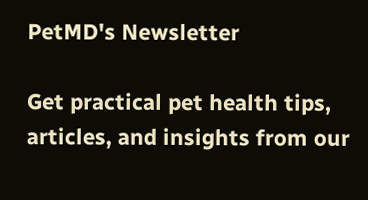PetMD's Newsletter

Get practical pet health tips, articles, and insights from our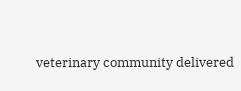veterinary community delivered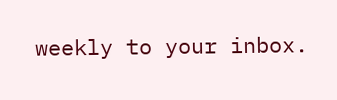weekly to your inbox.